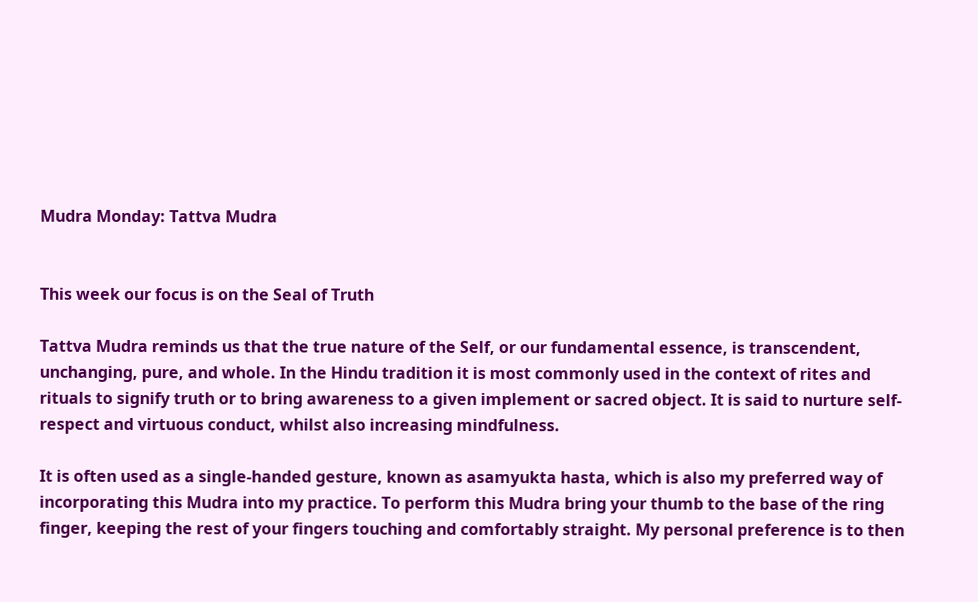Mudra Monday: Tattva Mudra


This week our focus is on the Seal of Truth

Tattva Mudra reminds us that the true nature of the Self, or our fundamental essence, is transcendent, unchanging, pure, and whole. In the Hindu tradition it is most commonly used in the context of rites and rituals to signify truth or to bring awareness to a given implement or sacred object. It is said to nurture self-respect and virtuous conduct, whilst also increasing mindfulness.

It is often used as a single-handed gesture, known as asamyukta hasta, which is also my preferred way of incorporating this Mudra into my practice. To perform this Mudra bring your thumb to the base of the ring finger, keeping the rest of your fingers touching and comfortably straight. My personal preference is to then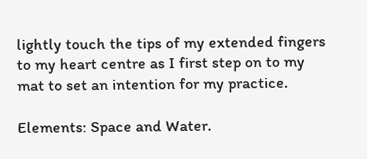lightly touch the tips of my extended fingers to my heart centre as I first step on to my mat to set an intention for my practice.

Elements: Space and Water.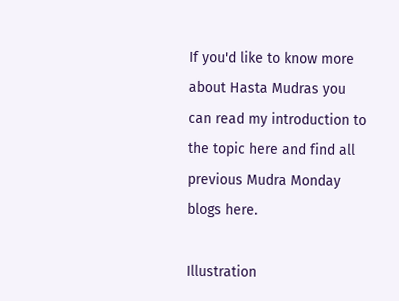If you'd like to know more about Hasta Mudras you can read my introduction to the topic here and find all previous Mudra Monday blogs here.

Illustration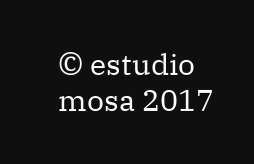© estudio mosa 2017